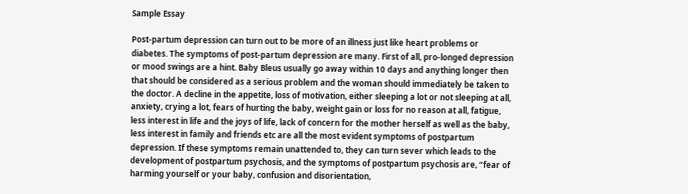Sample Essay

Post-partum depression can turn out to be more of an illness just like heart problems or diabetes. The symptoms of post-partum depression are many. First of all, pro-longed depression or mood swings are a hint. Baby Bleus usually go away within 10 days and anything longer then that should be considered as a serious problem and the woman should immediately be taken to the doctor. A decline in the appetite, loss of motivation, either sleeping a lot or not sleeping at all, anxiety, crying a lot, fears of hurting the baby, weight gain or loss for no reason at all, fatigue, less interest in life and the joys of life, lack of concern for the mother herself as well as the baby, less interest in family and friends etc are all the most evident symptoms of postpartum depression. If these symptoms remain unattended to, they can turn sever which leads to the development of postpartum psychosis, and the symptoms of postpartum psychosis are, “fear of harming yourself or your baby, confusion and disorientation,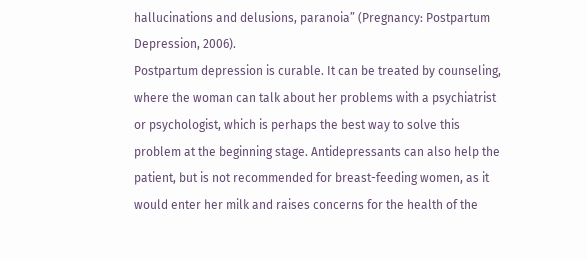hallucinations and delusions, paranoia” (Pregnancy: Postpartum Depression, 2006).
Postpartum depression is curable. It can be treated by counseling, where the woman can talk about her problems with a psychiatrist or psychologist, which is perhaps the best way to solve this problem at the beginning stage. Antidepressants can also help the patient, but is not recommended for breast-feeding women, as it would enter her milk and raises concerns for the health of the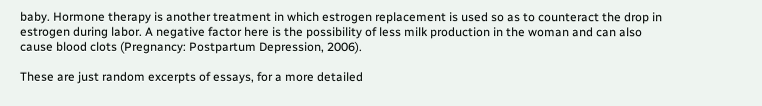baby. Hormone therapy is another treatment in which estrogen replacement is used so as to counteract the drop in estrogen during labor. A negative factor here is the possibility of less milk production in the woman and can also cause blood clots (Pregnancy: Postpartum Depression, 2006).

These are just random excerpts of essays, for a more detailed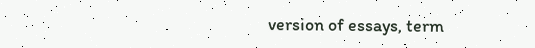version of essays, term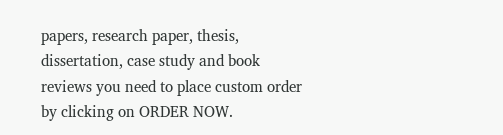papers, research paper, thesis, dissertation, case study and book reviews you need to place custom order by clicking on ORDER NOW.